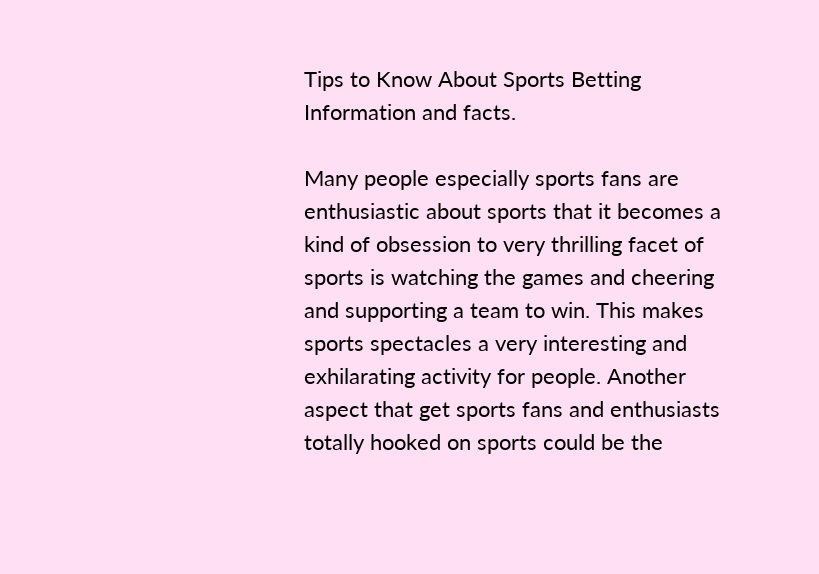Tips to Know About Sports Betting Information and facts.

Many people especially sports fans are enthusiastic about sports that it becomes a kind of obsession to very thrilling facet of sports is watching the games and cheering and supporting a team to win. This makes sports spectacles a very interesting and exhilarating activity for people. Another aspect that get sports fans and enthusiasts totally hooked on sports could be the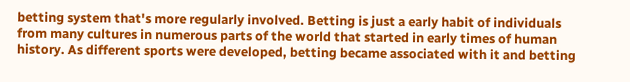betting system that's more regularly involved. Betting is just a early habit of individuals from many cultures in numerous parts of the world that started in early times of human history. As different sports were developed, betting became associated with it and betting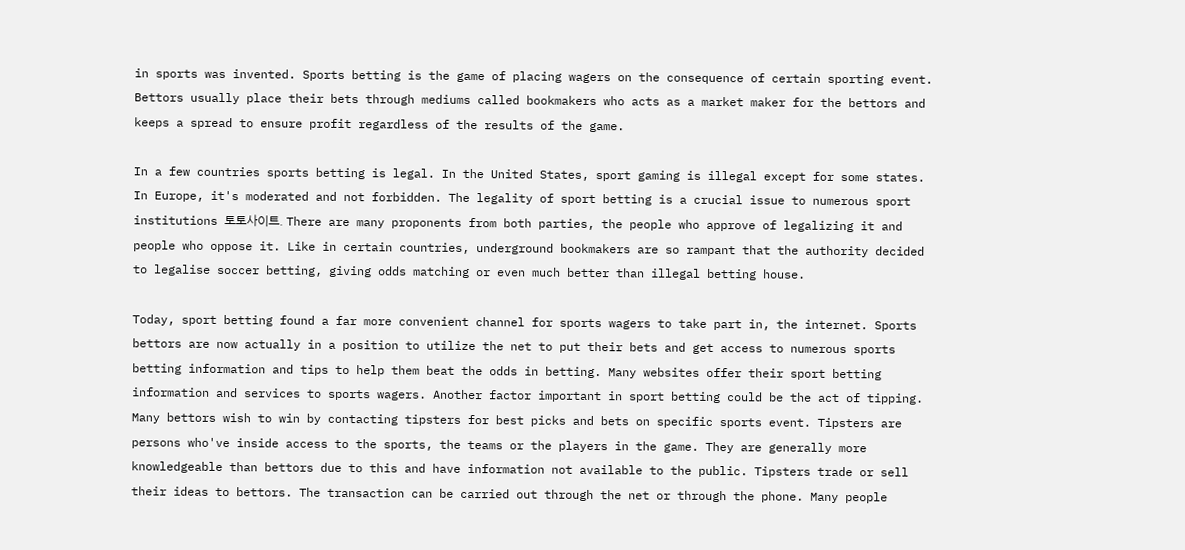in sports was invented. Sports betting is the game of placing wagers on the consequence of certain sporting event. Bettors usually place their bets through mediums called bookmakers who acts as a market maker for the bettors and keeps a spread to ensure profit regardless of the results of the game.

In a few countries sports betting is legal. In the United States, sport gaming is illegal except for some states. In Europe, it's moderated and not forbidden. The legality of sport betting is a crucial issue to numerous sport institutions 토토사이트. There are many proponents from both parties, the people who approve of legalizing it and people who oppose it. Like in certain countries, underground bookmakers are so rampant that the authority decided to legalise soccer betting, giving odds matching or even much better than illegal betting house.

Today, sport betting found a far more convenient channel for sports wagers to take part in, the internet. Sports bettors are now actually in a position to utilize the net to put their bets and get access to numerous sports betting information and tips to help them beat the odds in betting. Many websites offer their sport betting information and services to sports wagers. Another factor important in sport betting could be the act of tipping. Many bettors wish to win by contacting tipsters for best picks and bets on specific sports event. Tipsters are persons who've inside access to the sports, the teams or the players in the game. They are generally more knowledgeable than bettors due to this and have information not available to the public. Tipsters trade or sell their ideas to bettors. The transaction can be carried out through the net or through the phone. Many people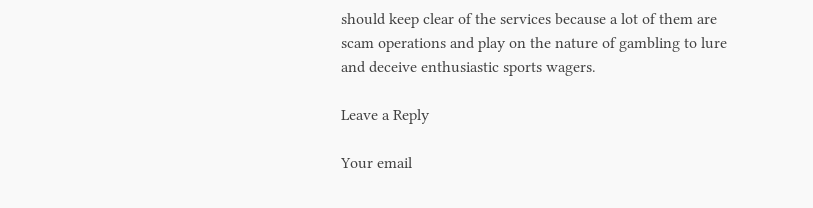should keep clear of the services because a lot of them are scam operations and play on the nature of gambling to lure and deceive enthusiastic sports wagers.

Leave a Reply

Your email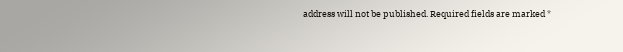address will not be published. Required fields are marked *